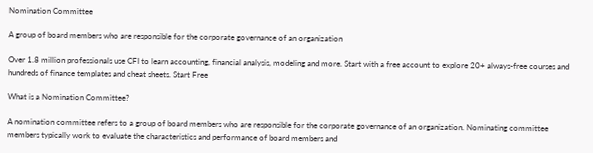Nomination Committee

A group of board members who are responsible for the corporate governance of an organization

Over 1.8 million professionals use CFI to learn accounting, financial analysis, modeling and more. Start with a free account to explore 20+ always-free courses and hundreds of finance templates and cheat sheets. Start Free

What is a Nomination Committee?

A nomination committee refers to a group of board members who are responsible for the corporate governance of an organization. Nominating committee members typically work to evaluate the characteristics and performance of board members and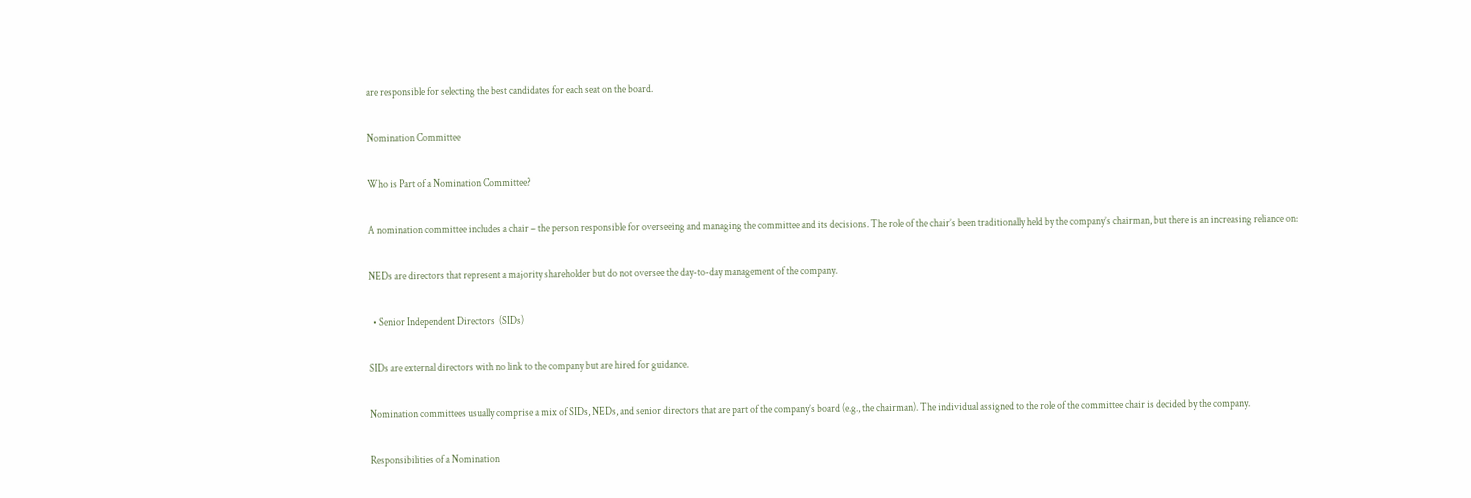are responsible for selecting the best candidates for each seat on the board.

Nomination Committee

Who is Part of a Nomination Committee?

A nomination committee includes a chair – the person responsible for overseeing and managing the committee and its decisions. The role of the chair’s been traditionally held by the company’s chairman, but there is an increasing reliance on:

NEDs are directors that represent a majority shareholder but do not oversee the day-to-day management of the company.

  • Senior Independent Directors  (SIDs)

SIDs are external directors with no link to the company but are hired for guidance.

Nomination committees usually comprise a mix of SIDs, NEDs, and senior directors that are part of the company’s board (e.g., the chairman). The individual assigned to the role of the committee chair is decided by the company.

Responsibilities of a Nomination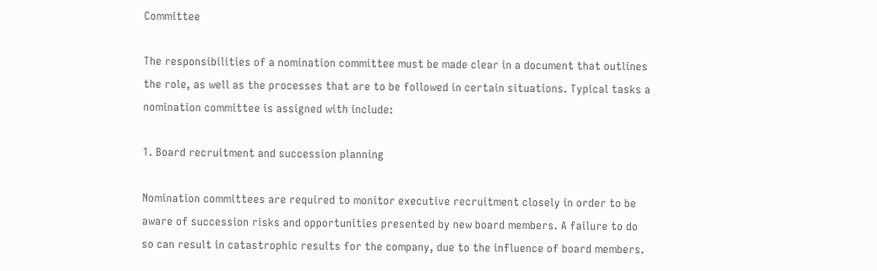Committee

The responsibilities of a nomination committee must be made clear in a document that outlines the role, as well as the processes that are to be followed in certain situations. Typical tasks a nomination committee is assigned with include:

1. Board recruitment and succession planning

Nomination committees are required to monitor executive recruitment closely in order to be aware of succession risks and opportunities presented by new board members. A failure to do so can result in catastrophic results for the company, due to the influence of board members.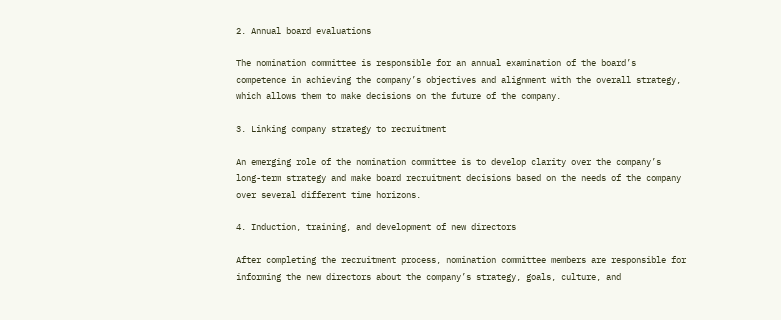2. Annual board evaluations

The nomination committee is responsible for an annual examination of the board’s competence in achieving the company’s objectives and alignment with the overall strategy, which allows them to make decisions on the future of the company.

3. Linking company strategy to recruitment

An emerging role of the nomination committee is to develop clarity over the company’s long-term strategy and make board recruitment decisions based on the needs of the company over several different time horizons.

4. Induction, training, and development of new directors

After completing the recruitment process, nomination committee members are responsible for informing the new directors about the company’s strategy, goals, culture, and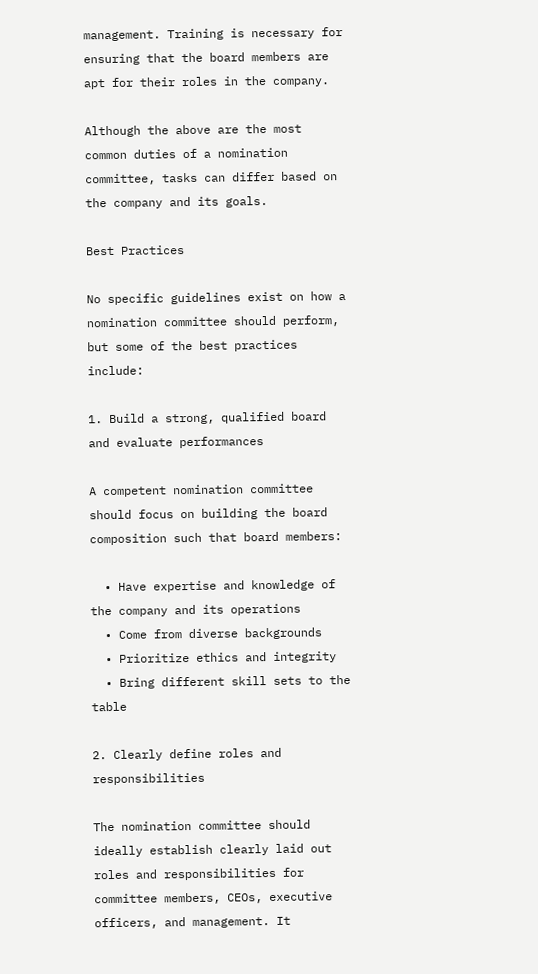management. Training is necessary for ensuring that the board members are apt for their roles in the company.

Although the above are the most common duties of a nomination committee, tasks can differ based on the company and its goals.

Best Practices

No specific guidelines exist on how a nomination committee should perform, but some of the best practices include:

1. Build a strong, qualified board and evaluate performances

A competent nomination committee should focus on building the board composition such that board members:

  • Have expertise and knowledge of the company and its operations
  • Come from diverse backgrounds
  • Prioritize ethics and integrity
  • Bring different skill sets to the table

2. Clearly define roles and responsibilities

The nomination committee should ideally establish clearly laid out roles and responsibilities for committee members, CEOs, executive officers, and management. It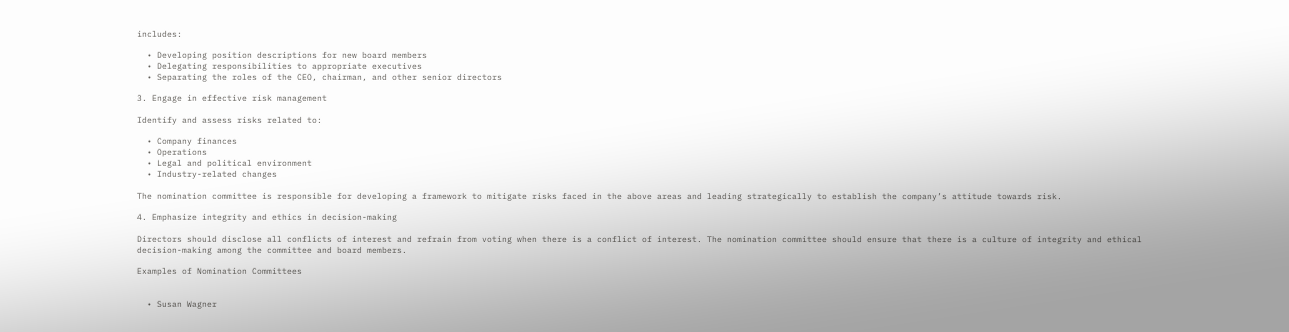includes:

  • Developing position descriptions for new board members
  • Delegating responsibilities to appropriate executives
  • Separating the roles of the CEO, chairman, and other senior directors

3. Engage in effective risk management

Identify and assess risks related to:

  • Company finances
  • Operations
  • Legal and political environment
  • Industry-related changes

The nomination committee is responsible for developing a framework to mitigate risks faced in the above areas and leading strategically to establish the company’s attitude towards risk.

4. Emphasize integrity and ethics in decision-making

Directors should disclose all conflicts of interest and refrain from voting when there is a conflict of interest. The nomination committee should ensure that there is a culture of integrity and ethical decision-making among the committee and board members.

Examples of Nomination Committees


  • Susan Wagner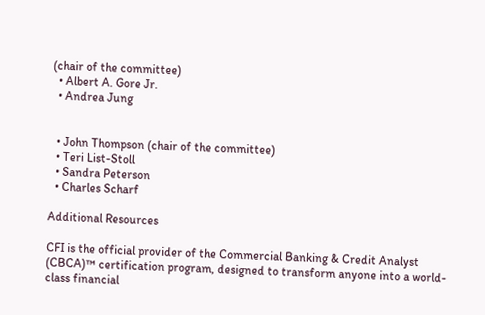(chair of the committee)
  • Albert A. Gore Jr.
  • Andrea Jung


  • John Thompson (chair of the committee)
  • Teri List-Stoll
  • Sandra Peterson
  • Charles Scharf

Additional Resources

CFI is the official provider of the Commercial Banking & Credit Analyst (CBCA)™ certification program, designed to transform anyone into a world-class financial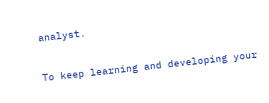analyst.

To keep learning and developing your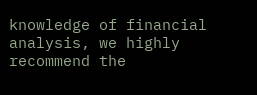knowledge of financial analysis, we highly recommend the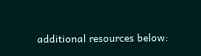additional resources below: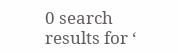0 search results for ‘